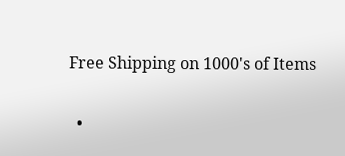Free Shipping on 1000's of Items

  •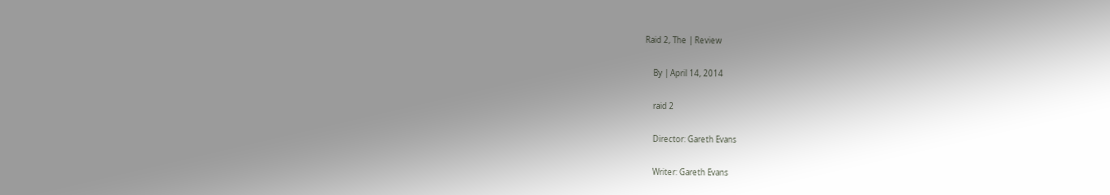Raid 2, The | Review

    By | April 14, 2014

    raid 2

    Director: Gareth Evans

    Writer: Gareth Evans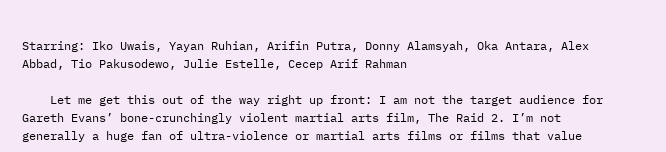Starring: Iko Uwais, Yayan Ruhian, Arifin Putra, Donny Alamsyah, Oka Antara, Alex Abbad, Tio Pakusodewo, Julie Estelle, Cecep Arif Rahman

    Let me get this out of the way right up front: I am not the target audience for Gareth Evans’ bone-crunchingly violent martial arts film, The Raid 2. I’m not generally a huge fan of ultra-violence or martial arts films or films that value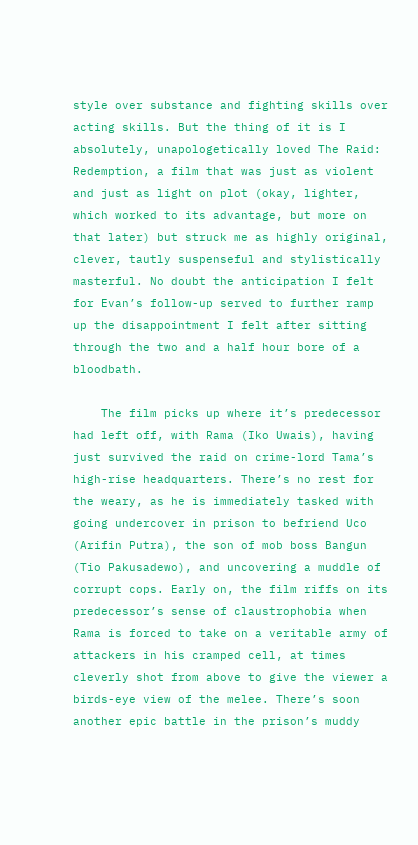style over substance and fighting skills over acting skills. But the thing of it is I absolutely, unapologetically loved The Raid: Redemption, a film that was just as violent and just as light on plot (okay, lighter, which worked to its advantage, but more on that later) but struck me as highly original, clever, tautly suspenseful and stylistically masterful. No doubt the anticipation I felt for Evan’s follow-up served to further ramp up the disappointment I felt after sitting through the two and a half hour bore of a bloodbath.

    The film picks up where it’s predecessor had left off, with Rama (Iko Uwais), having just survived the raid on crime-lord Tama’s high-rise headquarters. There’s no rest for the weary, as he is immediately tasked with going undercover in prison to befriend Uco (Arifin Putra), the son of mob boss Bangun (Tio Pakusadewo), and uncovering a muddle of corrupt cops. Early on, the film riffs on its predecessor’s sense of claustrophobia when Rama is forced to take on a veritable army of attackers in his cramped cell, at times cleverly shot from above to give the viewer a birds-eye view of the melee. There’s soon another epic battle in the prison’s muddy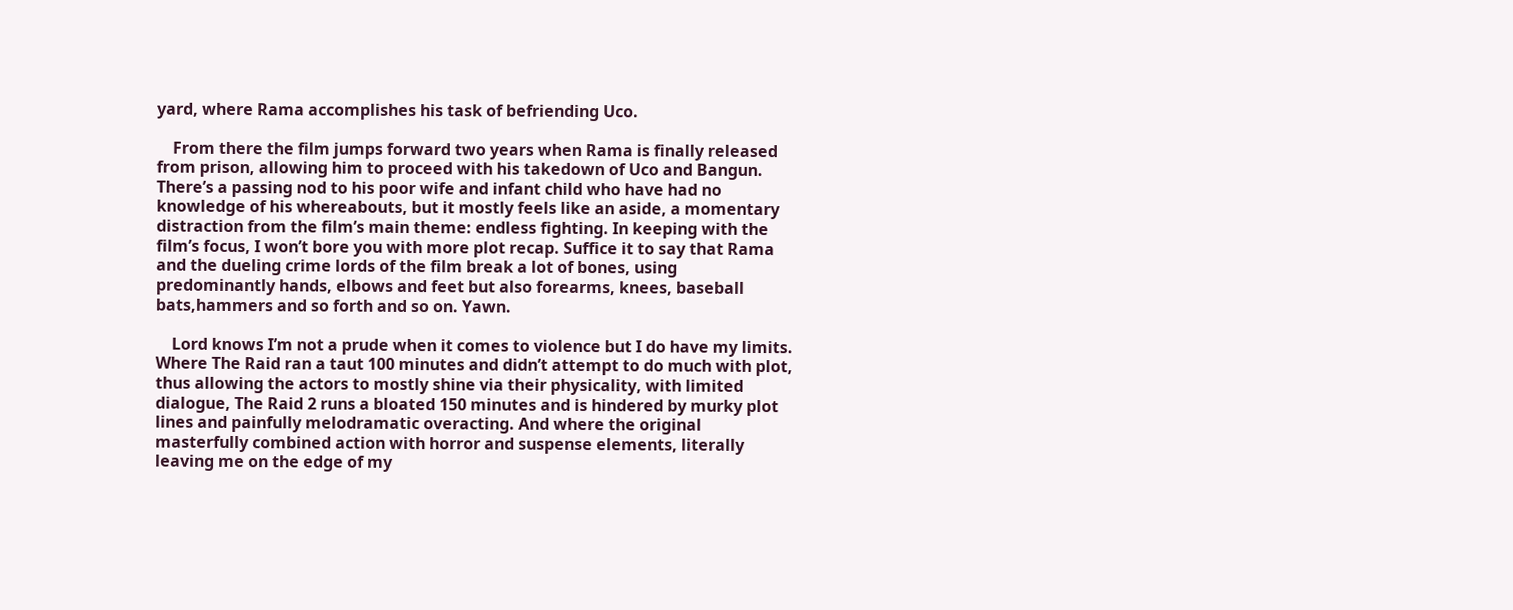yard, where Rama accomplishes his task of befriending Uco.

    From there the film jumps forward two years when Rama is finally released from prison, allowing him to proceed with his takedown of Uco and Bangun. There’s a passing nod to his poor wife and infant child who have had no knowledge of his whereabouts, but it mostly feels like an aside, a momentary distraction from the film’s main theme: endless fighting. In keeping with the film’s focus, I won’t bore you with more plot recap. Suffice it to say that Rama and the dueling crime lords of the film break a lot of bones, using predominantly hands, elbows and feet but also forearms, knees, baseball bats,hammers and so forth and so on. Yawn.

    Lord knows I’m not a prude when it comes to violence but I do have my limits. Where The Raid ran a taut 100 minutes and didn’t attempt to do much with plot, thus allowing the actors to mostly shine via their physicality, with limited dialogue, The Raid 2 runs a bloated 150 minutes and is hindered by murky plot lines and painfully melodramatic overacting. And where the original masterfully combined action with horror and suspense elements, literally leaving me on the edge of my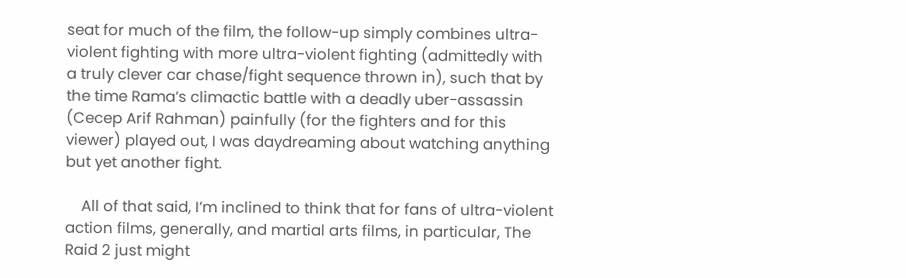seat for much of the film, the follow-up simply combines ultra-violent fighting with more ultra-violent fighting (admittedly with a truly clever car chase/fight sequence thrown in), such that by the time Rama’s climactic battle with a deadly uber-assassin (Cecep Arif Rahman) painfully (for the fighters and for this viewer) played out, I was daydreaming about watching anything but yet another fight.

    All of that said, I’m inclined to think that for fans of ultra-violent action films, generally, and martial arts films, in particular, The Raid 2 just might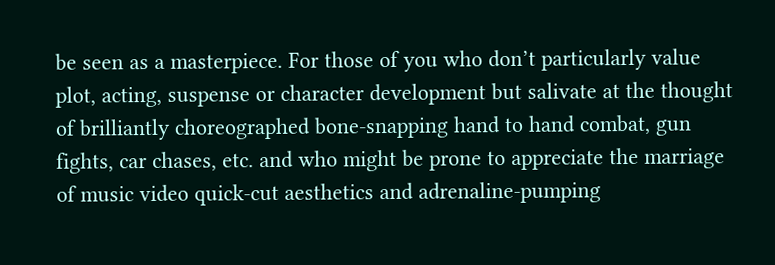be seen as a masterpiece. For those of you who don’t particularly value plot, acting, suspense or character development but salivate at the thought of brilliantly choreographed bone-snapping hand to hand combat, gun fights, car chases, etc. and who might be prone to appreciate the marriage of music video quick-cut aesthetics and adrenaline-pumping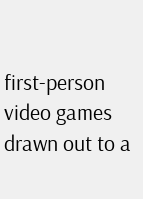first-person video games drawn out to a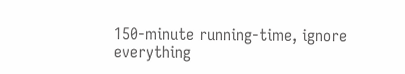150-minute running-time, ignore everything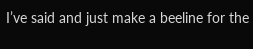I’ve said and just make a beeline for the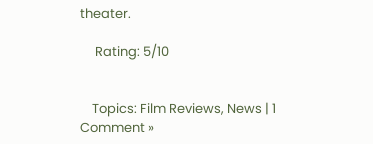theater.

     Rating: 5/10


    Topics: Film Reviews, News | 1 Comment »